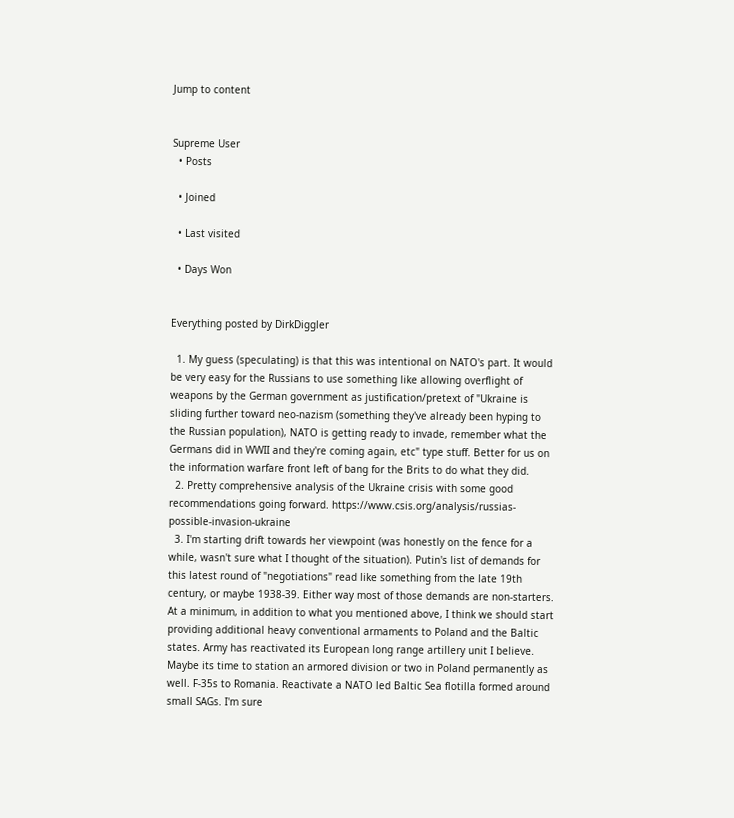Jump to content


Supreme User
  • Posts

  • Joined

  • Last visited

  • Days Won


Everything posted by DirkDiggler

  1. My guess (speculating) is that this was intentional on NATO's part. It would be very easy for the Russians to use something like allowing overflight of weapons by the German government as justification/pretext of "Ukraine is sliding further toward neo-nazism (something they've already been hyping to the Russian population), NATO is getting ready to invade, remember what the Germans did in WWII and they're coming again, etc" type stuff. Better for us on the information warfare front left of bang for the Brits to do what they did.
  2. Pretty comprehensive analysis of the Ukraine crisis with some good recommendations going forward. https://www.csis.org/analysis/russias-possible-invasion-ukraine
  3. I'm starting drift towards her viewpoint (was honestly on the fence for a while, wasn't sure what I thought of the situation). Putin's list of demands for this latest round of "negotiations" read like something from the late 19th century, or maybe 1938-39. Either way most of those demands are non-starters. At a minimum, in addition to what you mentioned above, I think we should start providing additional heavy conventional armaments to Poland and the Baltic states. Army has reactivated its European long range artillery unit I believe. Maybe its time to station an armored division or two in Poland permanently as well. F-35s to Romania. Reactivate a NATO led Baltic Sea flotilla formed around small SAGs. I'm sure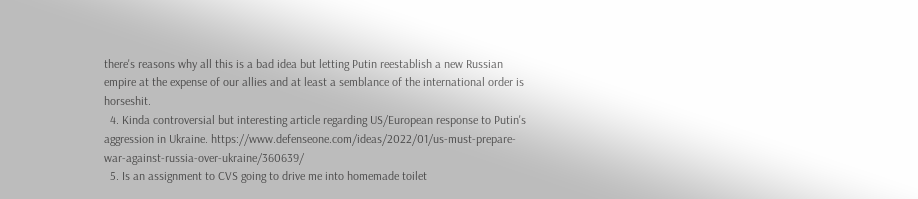there's reasons why all this is a bad idea but letting Putin reestablish a new Russian empire at the expense of our allies and at least a semblance of the international order is horseshit.
  4. Kinda controversial but interesting article regarding US/European response to Putin's aggression in Ukraine. https://www.defenseone.com/ideas/2022/01/us-must-prepare-war-against-russia-over-ukraine/360639/
  5. Is an assignment to CVS going to drive me into homemade toilet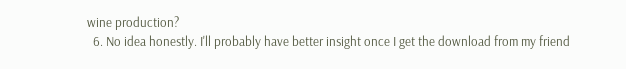wine production?
  6. No idea honestly. I'll probably have better insight once I get the download from my friend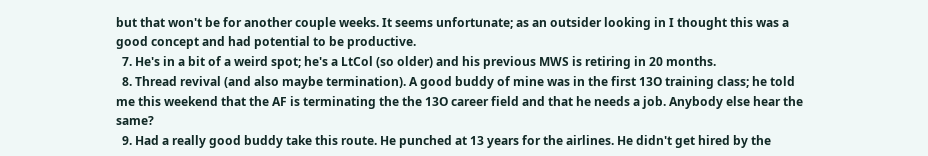but that won't be for another couple weeks. It seems unfortunate; as an outsider looking in I thought this was a good concept and had potential to be productive.
  7. He's in a bit of a weird spot; he's a LtCol (so older) and his previous MWS is retiring in 20 months.
  8. Thread revival (and also maybe termination). A good buddy of mine was in the first 13O training class; he told me this weekend that the AF is terminating the the 13O career field and that he needs a job. Anybody else hear the same?
  9. Had a really good buddy take this route. He punched at 13 years for the airlines. He didn't get hired by the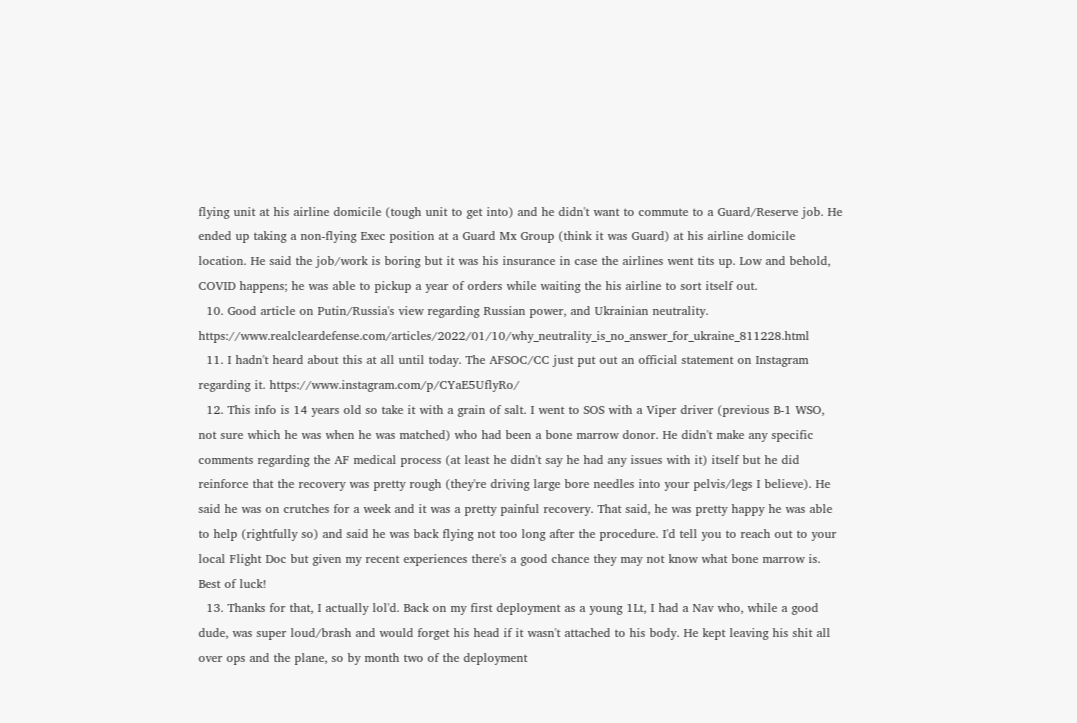flying unit at his airline domicile (tough unit to get into) and he didn't want to commute to a Guard/Reserve job. He ended up taking a non-flying Exec position at a Guard Mx Group (think it was Guard) at his airline domicile location. He said the job/work is boring but it was his insurance in case the airlines went tits up. Low and behold, COVID happens; he was able to pickup a year of orders while waiting the his airline to sort itself out.
  10. Good article on Putin/Russia's view regarding Russian power, and Ukrainian neutrality. https://www.realcleardefense.com/articles/2022/01/10/why_neutrality_is_no_answer_for_ukraine_811228.html
  11. I hadn't heard about this at all until today. The AFSOC/CC just put out an official statement on Instagram regarding it. https://www.instagram.com/p/CYaE5UflyRo/
  12. This info is 14 years old so take it with a grain of salt. I went to SOS with a Viper driver (previous B-1 WSO, not sure which he was when he was matched) who had been a bone marrow donor. He didn't make any specific comments regarding the AF medical process (at least he didn't say he had any issues with it) itself but he did reinforce that the recovery was pretty rough (they're driving large bore needles into your pelvis/legs I believe). He said he was on crutches for a week and it was a pretty painful recovery. That said, he was pretty happy he was able to help (rightfully so) and said he was back flying not too long after the procedure. I'd tell you to reach out to your local Flight Doc but given my recent experiences there's a good chance they may not know what bone marrow is. Best of luck!
  13. Thanks for that, I actually lol'd. Back on my first deployment as a young 1Lt, I had a Nav who, while a good dude, was super loud/brash and would forget his head if it wasn't attached to his body. He kept leaving his shit all over ops and the plane, so by month two of the deployment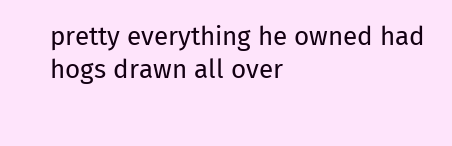pretty everything he owned had hogs drawn all over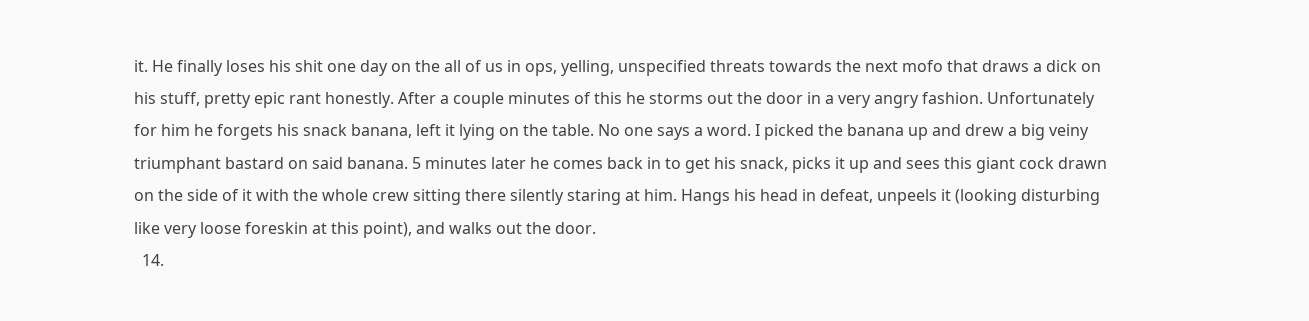it. He finally loses his shit one day on the all of us in ops, yelling, unspecified threats towards the next mofo that draws a dick on his stuff, pretty epic rant honestly. After a couple minutes of this he storms out the door in a very angry fashion. Unfortunately for him he forgets his snack banana, left it lying on the table. No one says a word. I picked the banana up and drew a big veiny triumphant bastard on said banana. 5 minutes later he comes back in to get his snack, picks it up and sees this giant cock drawn on the side of it with the whole crew sitting there silently staring at him. Hangs his head in defeat, unpeels it (looking disturbing like very loose foreskin at this point), and walks out the door.
  14.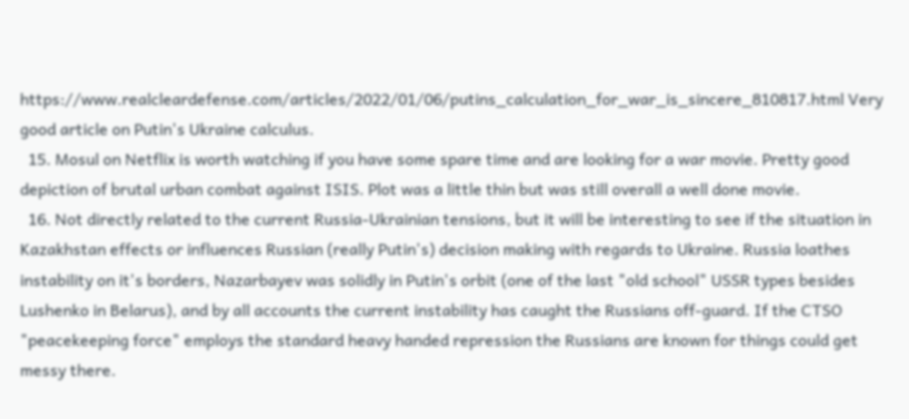https://www.realcleardefense.com/articles/2022/01/06/putins_calculation_for_war_is_sincere_810817.html Very good article on Putin's Ukraine calculus.
  15. Mosul on Netflix is worth watching if you have some spare time and are looking for a war movie. Pretty good depiction of brutal urban combat against ISIS. Plot was a little thin but was still overall a well done movie.
  16. Not directly related to the current Russia-Ukrainian tensions, but it will be interesting to see if the situation in Kazakhstan effects or influences Russian (really Putin's) decision making with regards to Ukraine. Russia loathes instability on it's borders, Nazarbayev was solidly in Putin's orbit (one of the last "old school" USSR types besides Lushenko in Belarus), and by all accounts the current instability has caught the Russians off-guard. If the CTSO "peacekeeping force" employs the standard heavy handed repression the Russians are known for things could get messy there.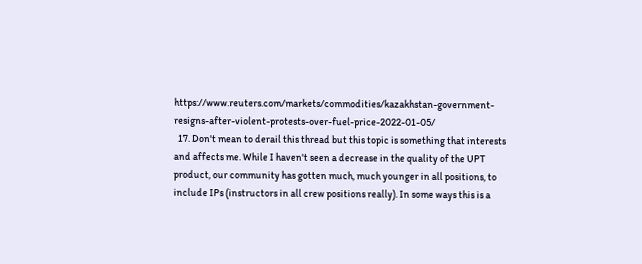https://www.reuters.com/markets/commodities/kazakhstan-government-resigns-after-violent-protests-over-fuel-price-2022-01-05/
  17. Don't mean to derail this thread but this topic is something that interests and affects me. While I haven't seen a decrease in the quality of the UPT product, our community has gotten much, much younger in all positions, to include IPs (instructors in all crew positions really). In some ways this is a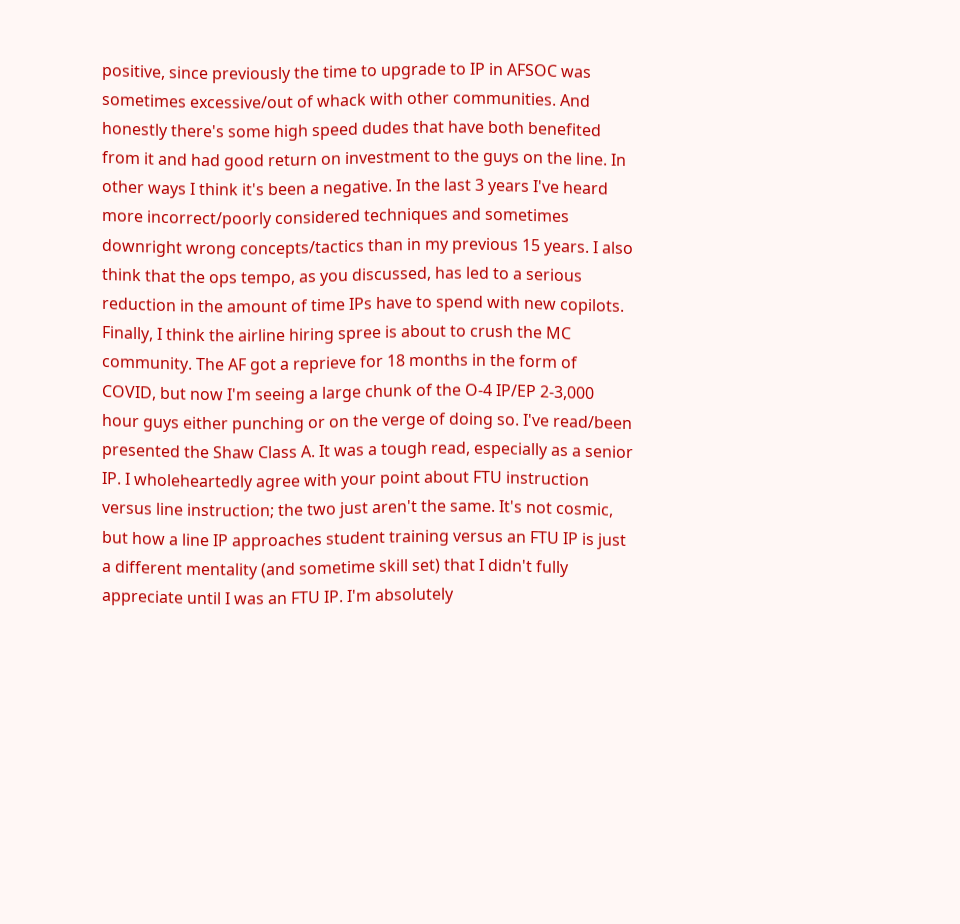positive, since previously the time to upgrade to IP in AFSOC was sometimes excessive/out of whack with other communities. And honestly there's some high speed dudes that have both benefited from it and had good return on investment to the guys on the line. In other ways I think it's been a negative. In the last 3 years I've heard more incorrect/poorly considered techniques and sometimes downright wrong concepts/tactics than in my previous 15 years. I also think that the ops tempo, as you discussed, has led to a serious reduction in the amount of time IPs have to spend with new copilots. Finally, I think the airline hiring spree is about to crush the MC community. The AF got a reprieve for 18 months in the form of COVID, but now I'm seeing a large chunk of the O-4 IP/EP 2-3,000 hour guys either punching or on the verge of doing so. I've read/been presented the Shaw Class A. It was a tough read, especially as a senior IP. I wholeheartedly agree with your point about FTU instruction versus line instruction; the two just aren't the same. It's not cosmic, but how a line IP approaches student training versus an FTU IP is just a different mentality (and sometime skill set) that I didn't fully appreciate until I was an FTU IP. I'm absolutely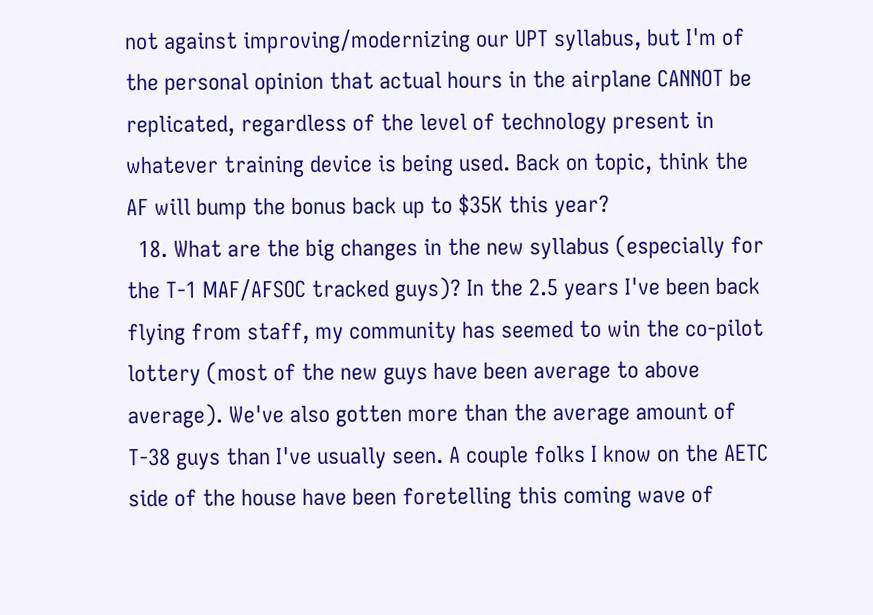not against improving/modernizing our UPT syllabus, but I'm of the personal opinion that actual hours in the airplane CANNOT be replicated, regardless of the level of technology present in whatever training device is being used. Back on topic, think the AF will bump the bonus back up to $35K this year?
  18. What are the big changes in the new syllabus (especially for the T-1 MAF/AFSOC tracked guys)? In the 2.5 years I've been back flying from staff, my community has seemed to win the co-pilot lottery (most of the new guys have been average to above average). We've also gotten more than the average amount of T-38 guys than I've usually seen. A couple folks I know on the AETC side of the house have been foretelling this coming wave of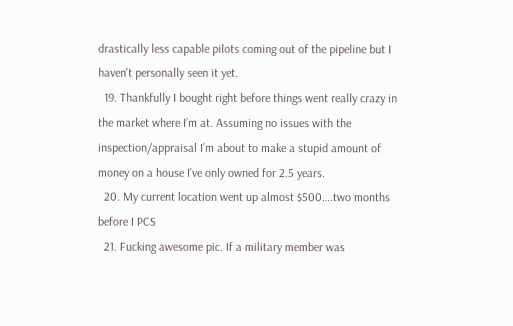drastically less capable pilots coming out of the pipeline but I haven't personally seen it yet.
  19. Thankfully I bought right before things went really crazy in the market where I’m at. Assuming no issues with the inspection/appraisal I’m about to make a stupid amount of money on a house I’ve only owned for 2.5 years.
  20. My current location went up almost $500….two months before I PCS
  21. Fucking awesome pic. If a military member was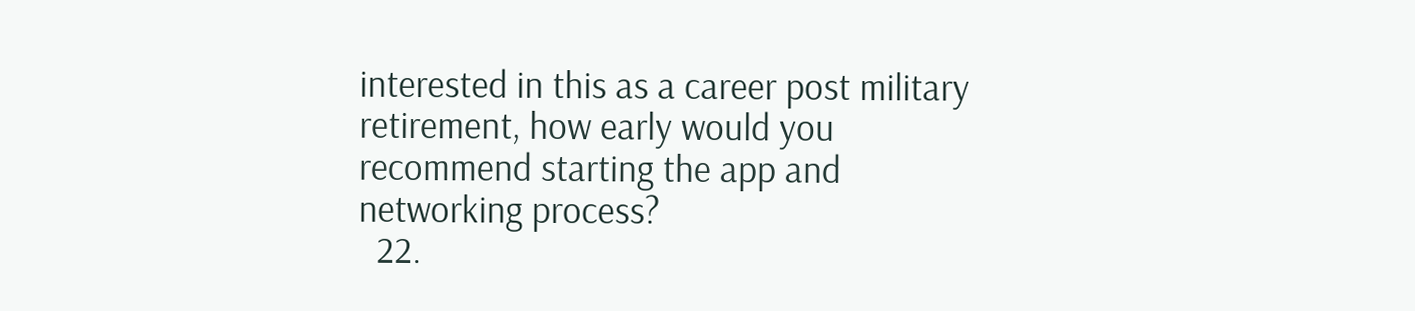interested in this as a career post military retirement, how early would you recommend starting the app and networking process?
  22.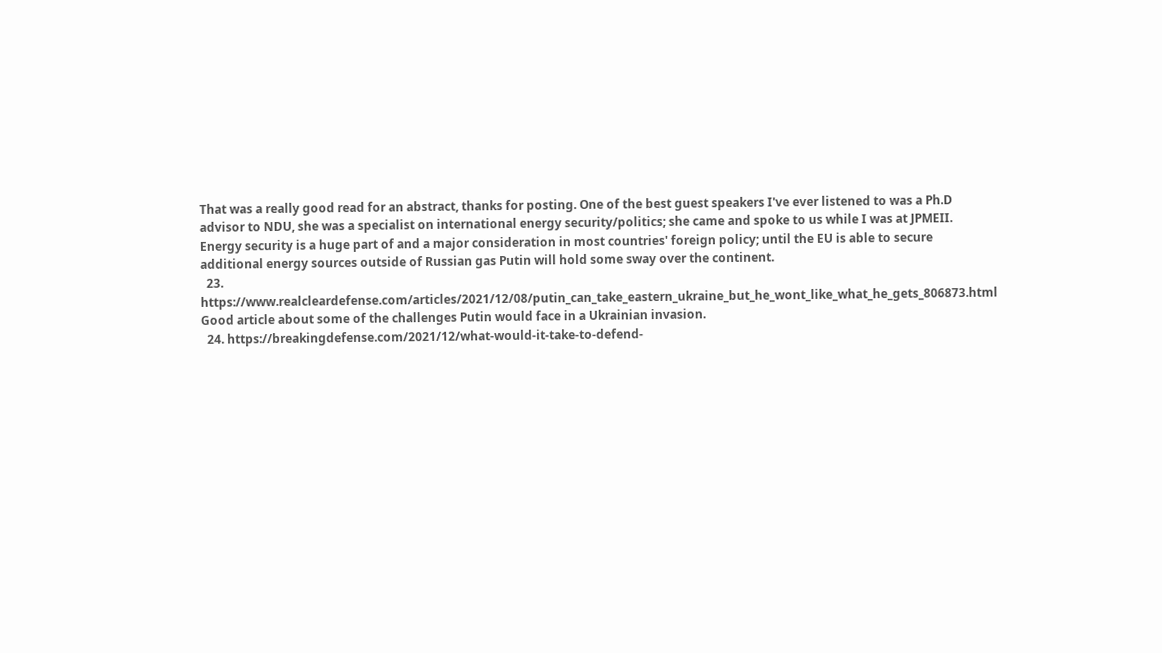That was a really good read for an abstract, thanks for posting. One of the best guest speakers I've ever listened to was a Ph.D advisor to NDU, she was a specialist on international energy security/politics; she came and spoke to us while I was at JPMEII. Energy security is a huge part of and a major consideration in most countries' foreign policy; until the EU is able to secure additional energy sources outside of Russian gas Putin will hold some sway over the continent.
  23. https://www.realcleardefense.com/articles/2021/12/08/putin_can_take_eastern_ukraine_but_he_wont_like_what_he_gets_806873.html Good article about some of the challenges Putin would face in a Ukrainian invasion.
  24. https://breakingdefense.com/2021/12/what-would-it-take-to-defend-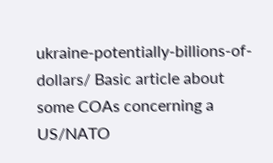ukraine-potentially-billions-of-dollars/ Basic article about some COAs concerning a US/NATO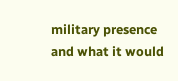military presence and what it would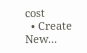cost
  • Create New...